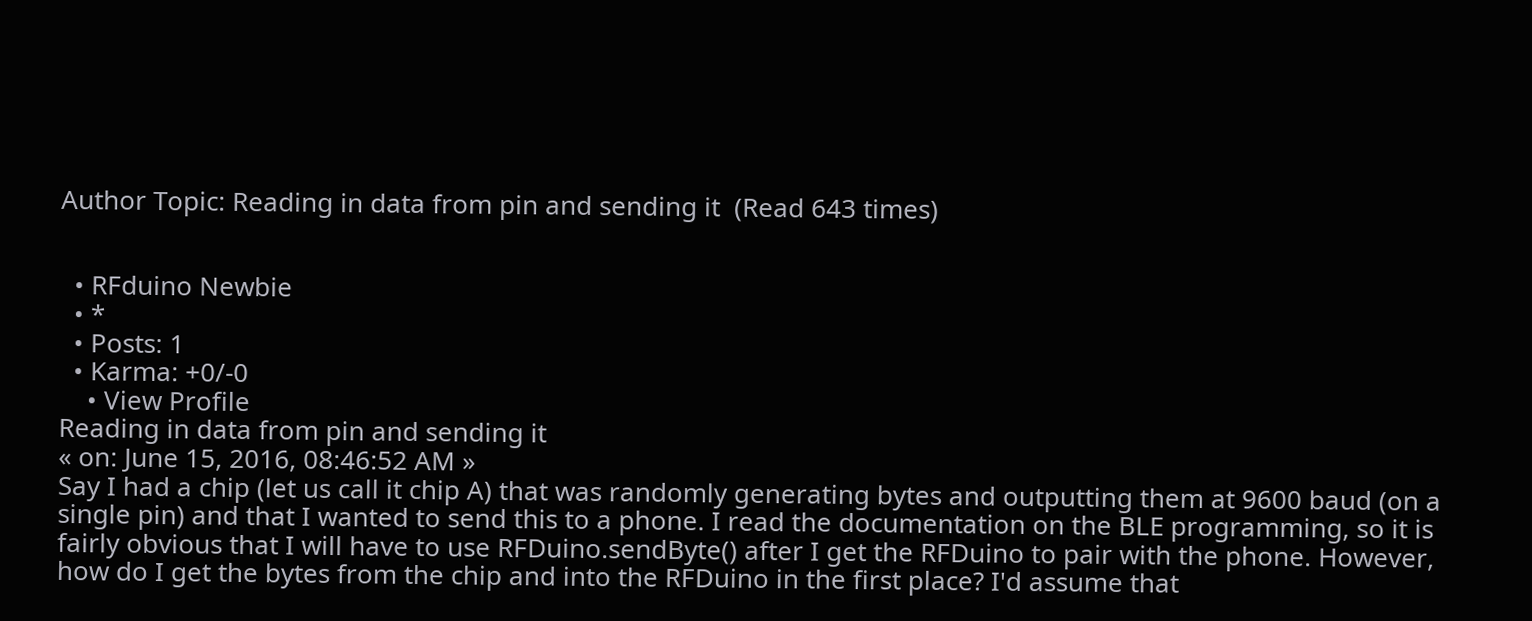Author Topic: Reading in data from pin and sending it  (Read 643 times)


  • RFduino Newbie
  • *
  • Posts: 1
  • Karma: +0/-0
    • View Profile
Reading in data from pin and sending it
« on: June 15, 2016, 08:46:52 AM »
Say I had a chip (let us call it chip A) that was randomly generating bytes and outputting them at 9600 baud (on a single pin) and that I wanted to send this to a phone. I read the documentation on the BLE programming, so it is fairly obvious that I will have to use RFDuino.sendByte() after I get the RFDuino to pair with the phone. However, how do I get the bytes from the chip and into the RFDuino in the first place? I'd assume that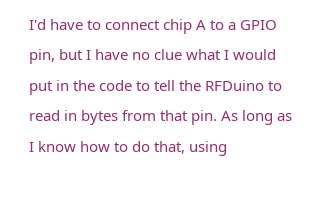I'd have to connect chip A to a GPIO pin, but I have no clue what I would put in the code to tell the RFDuino to read in bytes from that pin. As long as I know how to do that, using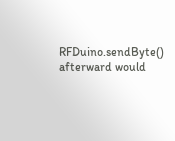RFDuino.sendByte() afterward would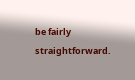be fairly straightforward.